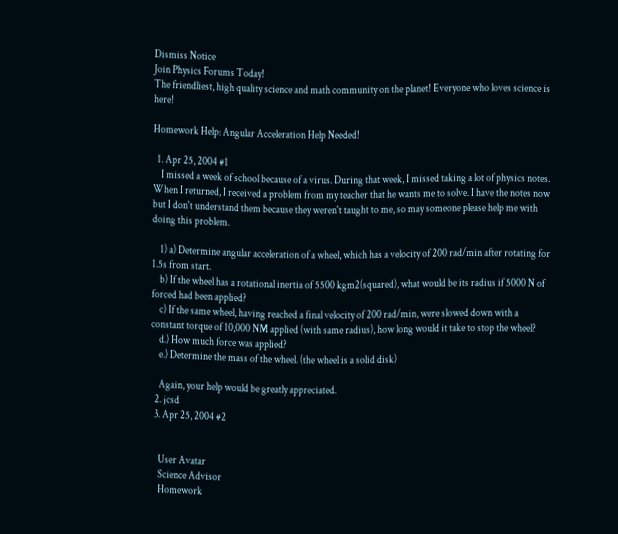Dismiss Notice
Join Physics Forums Today!
The friendliest, high quality science and math community on the planet! Everyone who loves science is here!

Homework Help: Angular Acceleration Help Needed!

  1. Apr 25, 2004 #1
    I missed a week of school because of a virus. During that week, I missed taking a lot of physics notes. When I returned, I received a problem from my teacher that he wants me to solve. I have the notes now but I don't understand them because they weren't taught to me, so may someone please help me with doing this problem.

    1) a) Determine angular acceleration of a wheel, which has a velocity of 200 rad/min after rotating for 1.5s from start.
    b) If the wheel has a rotational inertia of 5500 kgm2(squared), what would be its radius if 5000 N of forced had been applied?
    c) If the same wheel, having reached a final velocity of 200 rad/min, were slowed down with a constant torque of 10,000 NM applied (with same radius), how long would it take to stop the wheel?
    d.) How much force was applied?
    e.) Determine the mass of the wheel. (the wheel is a solid disk)

    Again, your help would be greatly appreciated.
  2. jcsd
  3. Apr 25, 2004 #2


    User Avatar
    Science Advisor
    Homework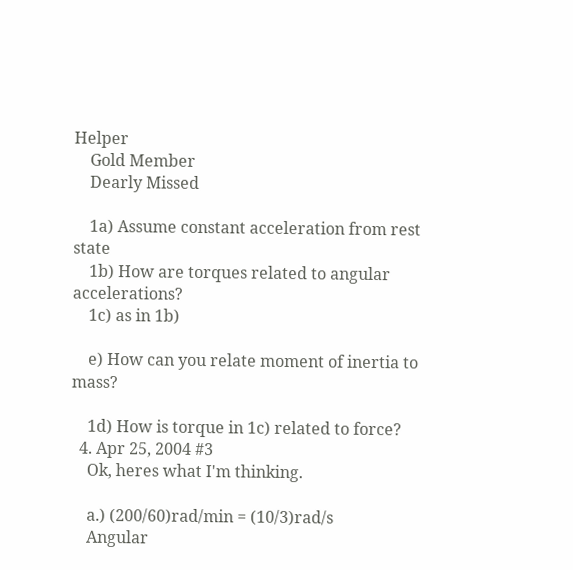Helper
    Gold Member
    Dearly Missed

    1a) Assume constant acceleration from rest state
    1b) How are torques related to angular accelerations?
    1c) as in 1b)

    e) How can you relate moment of inertia to mass?

    1d) How is torque in 1c) related to force?
  4. Apr 25, 2004 #3
    Ok, heres what I'm thinking.

    a.) (200/60)rad/min = (10/3)rad/s
    Angular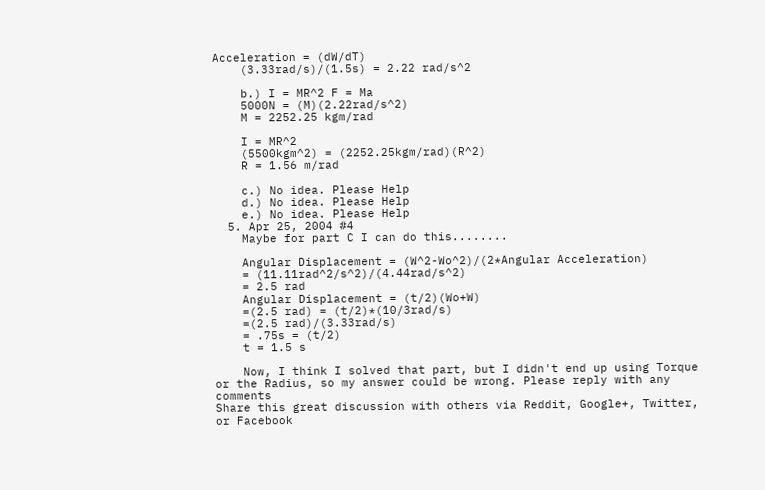Acceleration = (dW/dT)
    (3.33rad/s)/(1.5s) = 2.22 rad/s^2

    b.) I = MR^2 F = Ma
    5000N = (M)(2.22rad/s^2)
    M = 2252.25 kgm/rad

    I = MR^2
    (5500kgm^2) = (2252.25kgm/rad)(R^2)
    R = 1.56 m/rad

    c.) No idea. Please Help
    d.) No idea. Please Help
    e.) No idea. Please Help
  5. Apr 25, 2004 #4
    Maybe for part C I can do this........

    Angular Displacement = (W^2-Wo^2)/(2*Angular Acceleration)
    = (11.11rad^2/s^2)/(4.44rad/s^2)
    = 2.5 rad
    Angular Displacement = (t/2)(Wo+W)
    =(2.5 rad) = (t/2)*(10/3rad/s)
    =(2.5 rad)/(3.33rad/s)
    = .75s = (t/2)
    t = 1.5 s

    Now, I think I solved that part, but I didn't end up using Torque or the Radius, so my answer could be wrong. Please reply with any comments
Share this great discussion with others via Reddit, Google+, Twitter, or Facebook